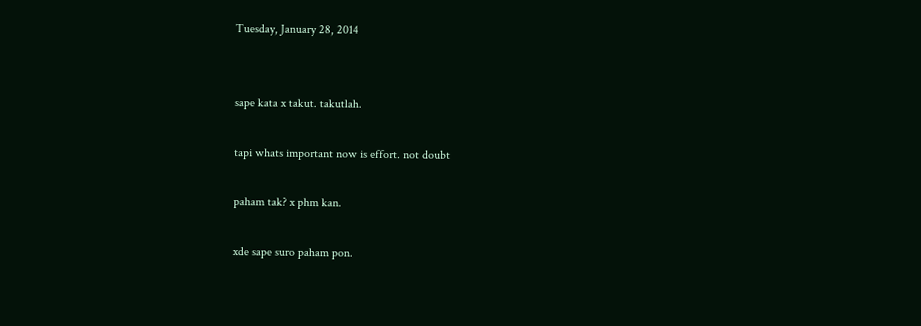Tuesday, January 28, 2014


sape kata x takut. takutlah.

tapi whats important now is effort. not doubt

paham tak? x phm kan.

xde sape suro paham pon.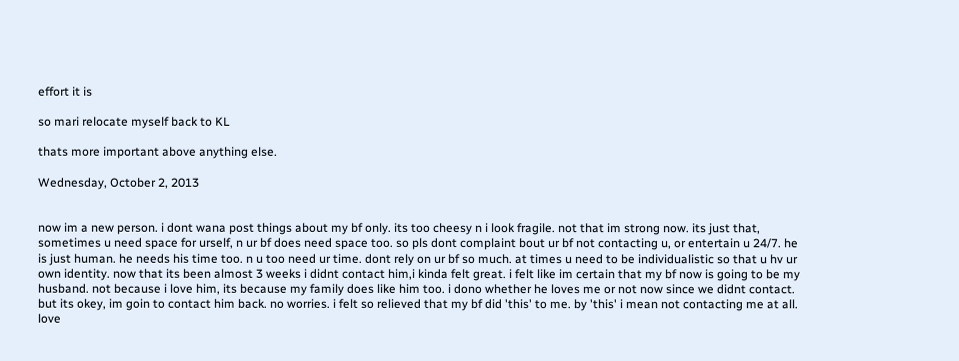effort it is

so mari relocate myself back to KL

thats more important above anything else.

Wednesday, October 2, 2013


now im a new person. i dont wana post things about my bf only. its too cheesy n i look fragile. not that im strong now. its just that, sometimes u need space for urself, n ur bf does need space too. so pls dont complaint bout ur bf not contacting u, or entertain u 24/7. he is just human. he needs his time too. n u too need ur time. dont rely on ur bf so much. at times u need to be individualistic so that u hv ur own identity. now that its been almost 3 weeks i didnt contact him,i kinda felt great. i felt like im certain that my bf now is going to be my husband. not because i love him, its because my family does like him too. i dono whether he loves me or not now since we didnt contact. but its okey, im goin to contact him back. no worries. i felt so relieved that my bf did 'this' to me. by 'this' i mean not contacting me at all. love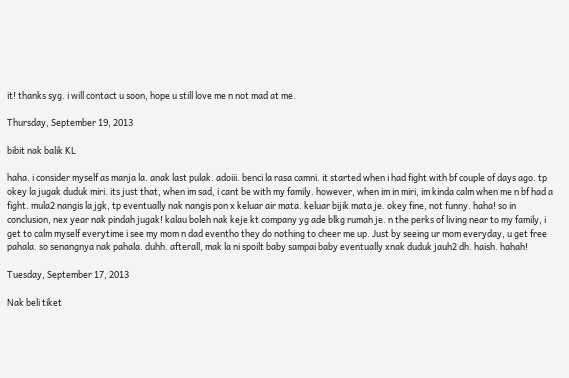it! thanks syg. i will contact u soon, hope u still love me n not mad at me.

Thursday, September 19, 2013

bibit nak balik KL

haha. i consider myself as manja la. anak last pulak. adoiii. benci la rasa camni. it started when i had fight with bf couple of days ago. tp okey la jugak duduk miri. its just that, when im sad, i cant be with my family. however, when im in miri, im kinda calm when me n bf had a fight. mula2 nangis la jgk, tp eventually nak nangis pon x keluar air mata. keluar bijik mata je. okey fine, not funny. haha! so in conclusion, nex year nak pindah jugak! kalau boleh nak keje kt company yg ade blkg rumah je. n the perks of living near to my family, i get to calm myself everytime i see my mom n dad eventho they do nothing to cheer me up. Just by seeing ur mom everyday, u get free pahala. so senangnya nak pahala. duhh. afterall, mak la ni spoilt baby sampai baby eventually xnak duduk jauh2 dh. haish. hahah!

Tuesday, September 17, 2013

Nak beli tiket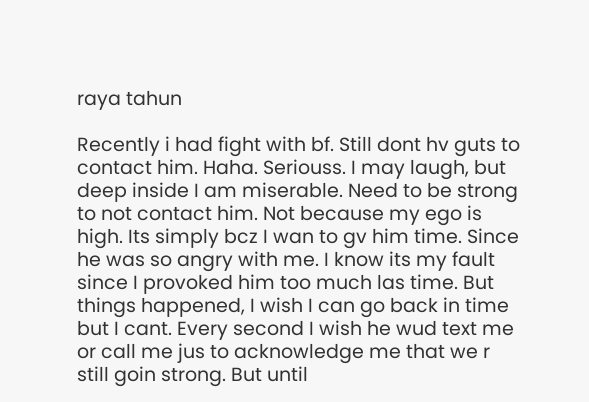raya tahun

Recently i had fight with bf. Still dont hv guts to contact him. Haha. Seriouss. I may laugh, but deep inside I am miserable. Need to be strong to not contact him. Not because my ego is high. Its simply bcz I wan to gv him time. Since he was so angry with me. I know its my fault since I provoked him too much las time. But things happened, I wish I can go back in time but I cant. Every second I wish he wud text me or call me jus to acknowledge me that we r still goin strong. But until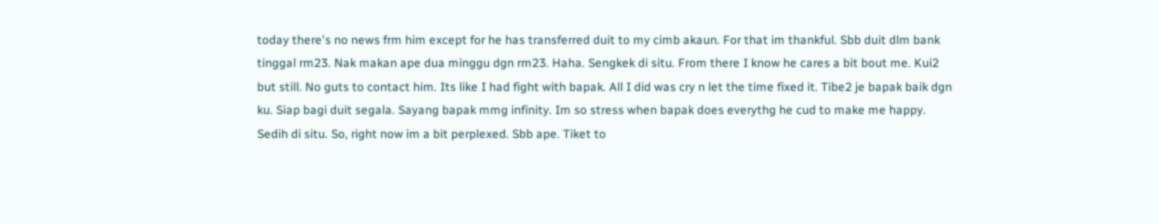today there's no news frm him except for he has transferred duit to my cimb akaun. For that im thankful. Sbb duit dlm bank tinggal rm23. Nak makan ape dua minggu dgn rm23. Haha. Sengkek di situ. From there I know he cares a bit bout me. Kui2 but still. No guts to contact him. Its like I had fight with bapak. All I did was cry n let the time fixed it. Tibe2 je bapak baik dgn ku. Siap bagi duit segala. Sayang bapak mmg infinity. Im so stress when bapak does everythg he cud to make me happy. Sedih di situ. So, right now im a bit perplexed. Sbb ape. Tiket to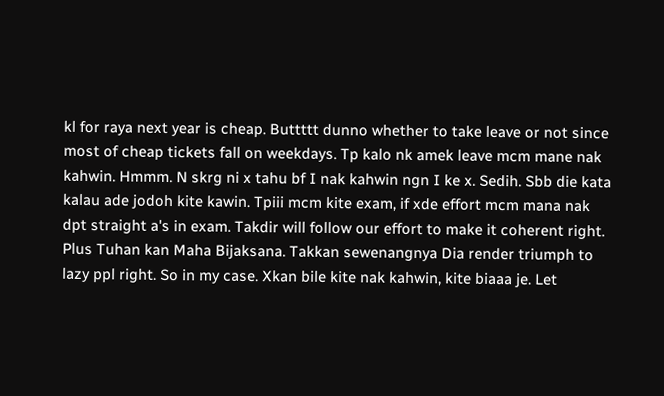kl for raya next year is cheap. Buttttt dunno whether to take leave or not since most of cheap tickets fall on weekdays. Tp kalo nk amek leave mcm mane nak kahwin. Hmmm. N skrg ni x tahu bf I nak kahwin ngn I ke x. Sedih. Sbb die kata kalau ade jodoh kite kawin. Tpiii mcm kite exam, if xde effort mcm mana nak dpt straight a's in exam. Takdir will follow our effort to make it coherent right. Plus Tuhan kan Maha Bijaksana. Takkan sewenangnya Dia render triumph to lazy ppl right. So in my case. Xkan bile kite nak kahwin, kite biaaa je. Let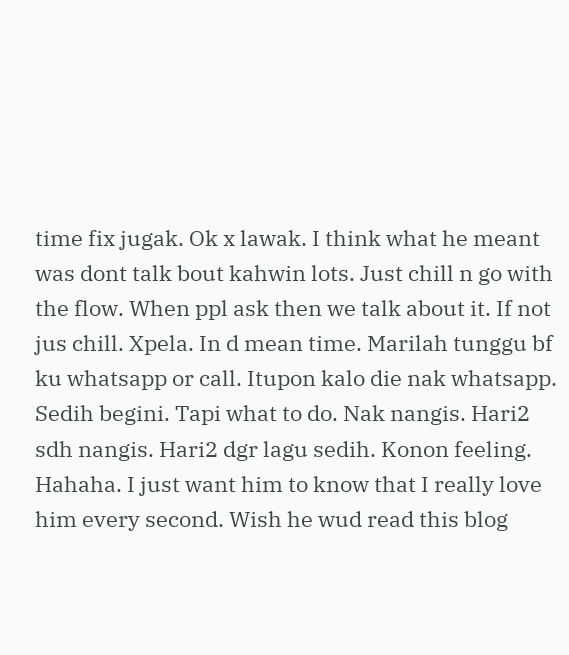time fix jugak. Ok x lawak. I think what he meant was dont talk bout kahwin lots. Just chill n go with the flow. When ppl ask then we talk about it. If not jus chill. Xpela. In d mean time. Marilah tunggu bf ku whatsapp or call. Itupon kalo die nak whatsapp. Sedih begini. Tapi what to do. Nak nangis. Hari2 sdh nangis. Hari2 dgr lagu sedih. Konon feeling. Hahaha. I just want him to know that I really love him every second. Wish he wud read this blog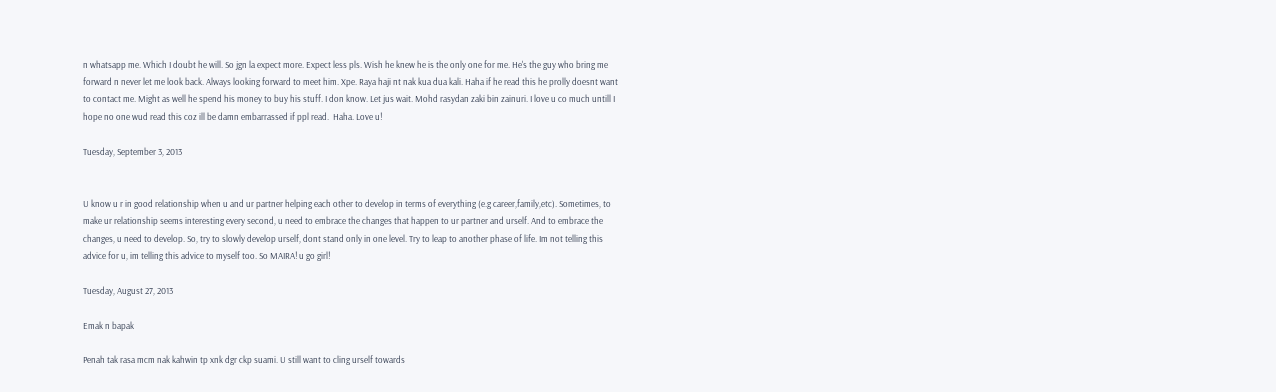n whatsapp me. Which I doubt he will. So jgn la expect more. Expect less pls. Wish he knew he is the only one for me. He's the guy who bring me forward n never let me look back. Always looking forward to meet him. Xpe. Raya haji nt nak kua dua kali. Haha if he read this he prolly doesnt want to contact me. Might as well he spend his money to buy his stuff. I don know. Let jus wait. Mohd rasydan zaki bin zainuri. I love u co much untill I hope no one wud read this coz ill be damn embarrassed if ppl read.  Haha. Love u!

Tuesday, September 3, 2013


U know u r in good relationship when u and ur partner helping each other to develop in terms of everything (e.g career,family,etc). Sometimes, to make ur relationship seems interesting every second, u need to embrace the changes that happen to ur partner and urself. And to embrace the changes, u need to develop. So, try to slowly develop urself, dont stand only in one level. Try to leap to another phase of life. Im not telling this advice for u, im telling this advice to myself too. So MAIRA! u go girl!

Tuesday, August 27, 2013

Emak n bapak

Penah tak rasa mcm nak kahwin tp xnk dgr ckp suami. U still want to cling urself towards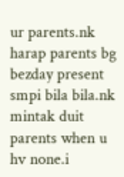ur parents.nk harap parents bg bezday present smpi bila bila.nk mintak duit parents when u hv none.i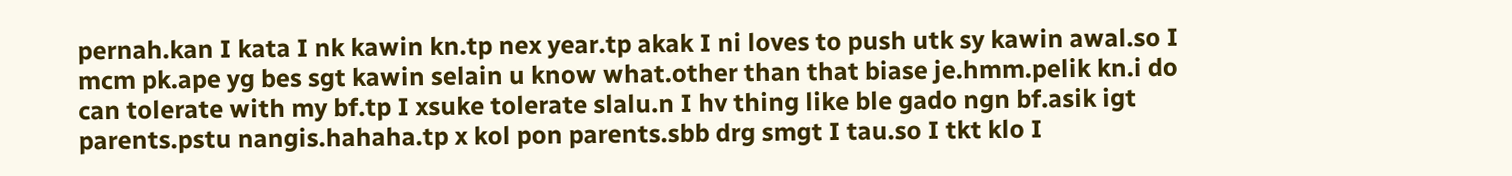pernah.kan I kata I nk kawin kn.tp nex year.tp akak I ni loves to push utk sy kawin awal.so I mcm pk.ape yg bes sgt kawin selain u know what.other than that biase je.hmm.pelik kn.i do can tolerate with my bf.tp I xsuke tolerate slalu.n I hv thing like ble gado ngn bf.asik igt parents.pstu nangis.hahaha.tp x kol pon parents.sbb drg smgt I tau.so I tkt klo I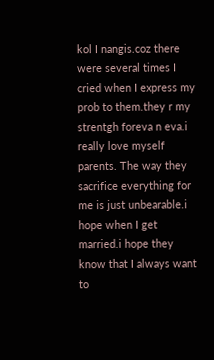kol I nangis.coz there were several times I cried when I express my prob to them.they r my strentgh foreva n eva.i really love myself parents. The way they sacrifice everything for me is just unbearable.i hope when I get married.i hope they know that I always want to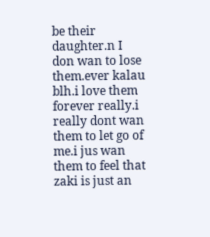be their daughter.n I don wan to lose them.ever kalau blh.i love them forever really.i really dont wan them to let go of me.i jus wan them to feel that zaki is just an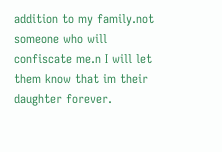addition to my family.not someone who will confiscate me.n I will let them know that im their daughter forever.